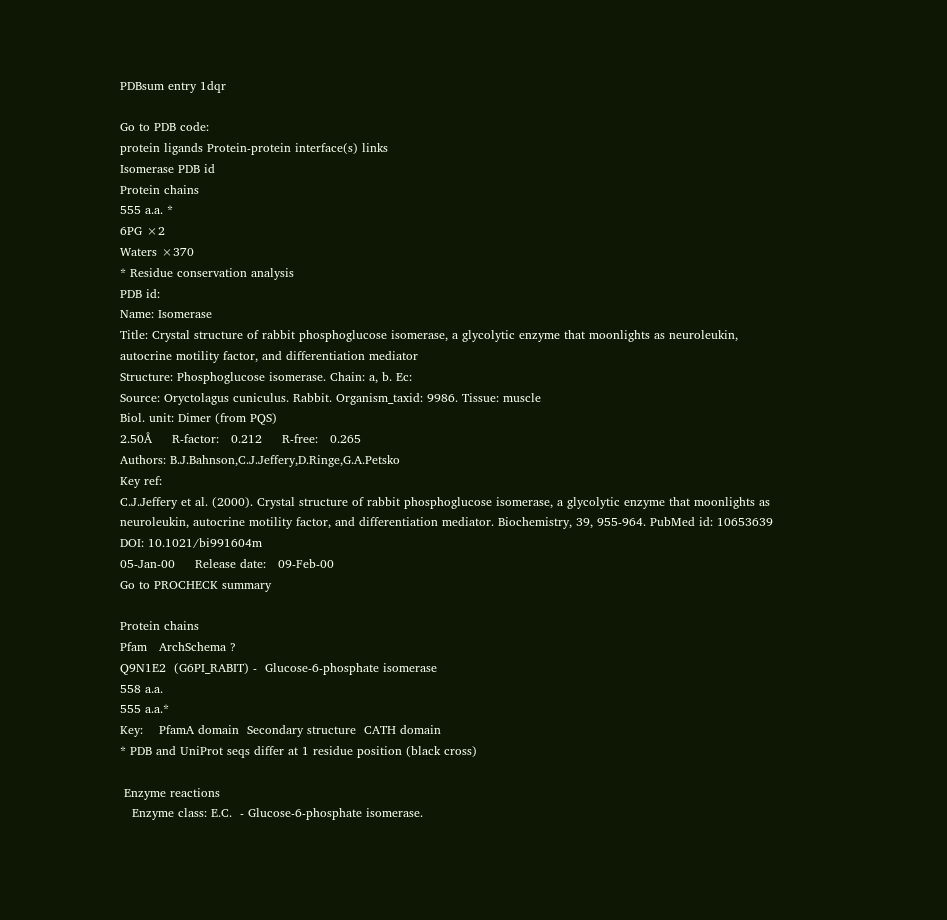PDBsum entry 1dqr

Go to PDB code:
protein ligands Protein-protein interface(s) links
Isomerase PDB id
Protein chains
555 a.a. *
6PG ×2
Waters ×370
* Residue conservation analysis
PDB id:
Name: Isomerase
Title: Crystal structure of rabbit phosphoglucose isomerase, a glycolytic enzyme that moonlights as neuroleukin, autocrine motility factor, and differentiation mediator
Structure: Phosphoglucose isomerase. Chain: a, b. Ec:
Source: Oryctolagus cuniculus. Rabbit. Organism_taxid: 9986. Tissue: muscle
Biol. unit: Dimer (from PQS)
2.50Å     R-factor:   0.212     R-free:   0.265
Authors: B.J.Bahnson,C.J.Jeffery,D.Ringe,G.A.Petsko
Key ref:
C.J.Jeffery et al. (2000). Crystal structure of rabbit phosphoglucose isomerase, a glycolytic enzyme that moonlights as neuroleukin, autocrine motility factor, and differentiation mediator. Biochemistry, 39, 955-964. PubMed id: 10653639 DOI: 10.1021/bi991604m
05-Jan-00     Release date:   09-Feb-00
Go to PROCHECK summary

Protein chains
Pfam   ArchSchema ?
Q9N1E2  (G6PI_RABIT) -  Glucose-6-phosphate isomerase
558 a.a.
555 a.a.*
Key:    PfamA domain  Secondary structure  CATH domain
* PDB and UniProt seqs differ at 1 residue position (black cross)

 Enzyme reactions
   Enzyme class: E.C.  - Glucose-6-phosphate isomerase.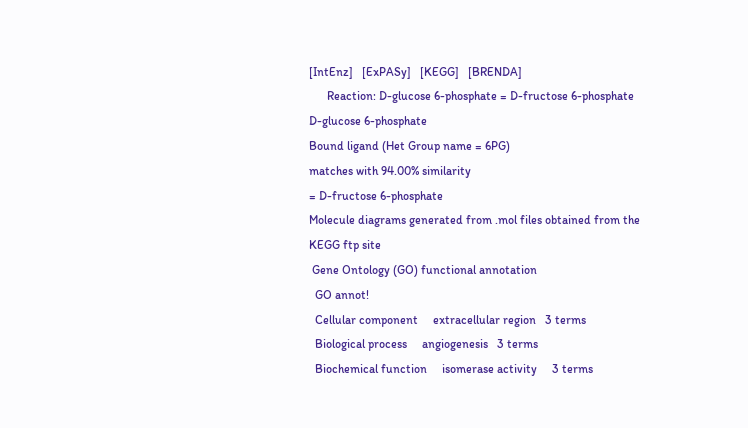[IntEnz]   [ExPASy]   [KEGG]   [BRENDA]
      Reaction: D-glucose 6-phosphate = D-fructose 6-phosphate
D-glucose 6-phosphate
Bound ligand (Het Group name = 6PG)
matches with 94.00% similarity
= D-fructose 6-phosphate
Molecule diagrams generated from .mol files obtained from the KEGG ftp site
 Gene Ontology (GO) functional annotation
  GO annot!
  Cellular component     extracellular region   3 terms
  Biological process     angiogenesis   3 terms
  Biochemical function     isomerase activity     3 terms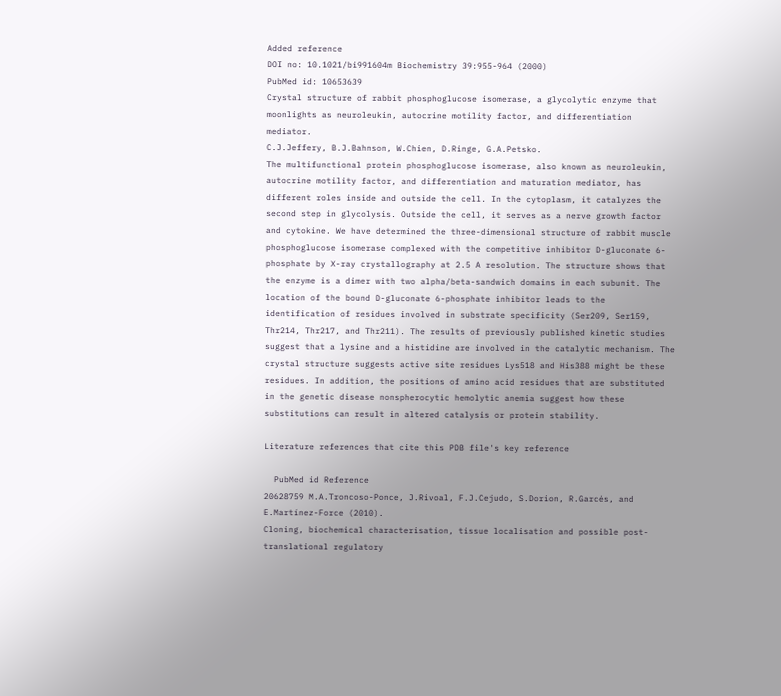Added reference
DOI no: 10.1021/bi991604m Biochemistry 39:955-964 (2000)
PubMed id: 10653639
Crystal structure of rabbit phosphoglucose isomerase, a glycolytic enzyme that moonlights as neuroleukin, autocrine motility factor, and differentiation mediator.
C.J.Jeffery, B.J.Bahnson, W.Chien, D.Ringe, G.A.Petsko.
The multifunctional protein phosphoglucose isomerase, also known as neuroleukin, autocrine motility factor, and differentiation and maturation mediator, has different roles inside and outside the cell. In the cytoplasm, it catalyzes the second step in glycolysis. Outside the cell, it serves as a nerve growth factor and cytokine. We have determined the three-dimensional structure of rabbit muscle phosphoglucose isomerase complexed with the competitive inhibitor D-gluconate 6-phosphate by X-ray crystallography at 2.5 A resolution. The structure shows that the enzyme is a dimer with two alpha/beta-sandwich domains in each subunit. The location of the bound D-gluconate 6-phosphate inhibitor leads to the identification of residues involved in substrate specificity (Ser209, Ser159, Thr214, Thr217, and Thr211). The results of previously published kinetic studies suggest that a lysine and a histidine are involved in the catalytic mechanism. The crystal structure suggests active site residues Lys518 and His388 might be these residues. In addition, the positions of amino acid residues that are substituted in the genetic disease nonspherocytic hemolytic anemia suggest how these substitutions can result in altered catalysis or protein stability.

Literature references that cite this PDB file's key reference

  PubMed id Reference
20628759 M.A.Troncoso-Ponce, J.Rivoal, F.J.Cejudo, S.Dorion, R.Garcés, and E.Martínez-Force (2010).
Cloning, biochemical characterisation, tissue localisation and possible post-translational regulatory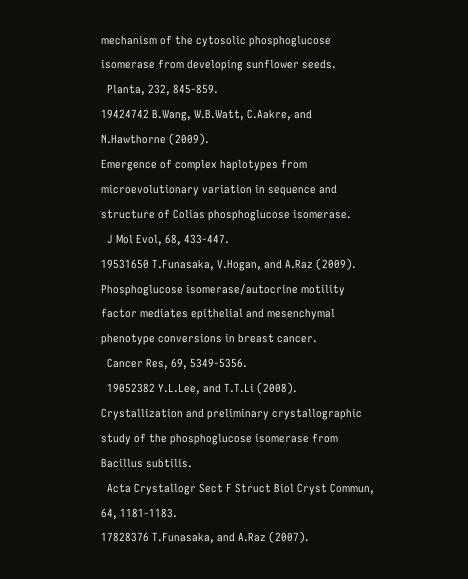mechanism of the cytosolic phosphoglucose isomerase from developing sunflower seeds.
  Planta, 232, 845-859.
19424742 B.Wang, W.B.Watt, C.Aakre, and N.Hawthorne (2009).
Emergence of complex haplotypes from microevolutionary variation in sequence and structure of Colias phosphoglucose isomerase.
  J Mol Evol, 68, 433-447.
19531650 T.Funasaka, V.Hogan, and A.Raz (2009).
Phosphoglucose isomerase/autocrine motility factor mediates epithelial and mesenchymal phenotype conversions in breast cancer.
  Cancer Res, 69, 5349-5356.
  19052382 Y.L.Lee, and T.T.Li (2008).
Crystallization and preliminary crystallographic study of the phosphoglucose isomerase from Bacillus subtilis.
  Acta Crystallogr Sect F Struct Biol Cryst Commun, 64, 1181-1183.
17828376 T.Funasaka, and A.Raz (2007).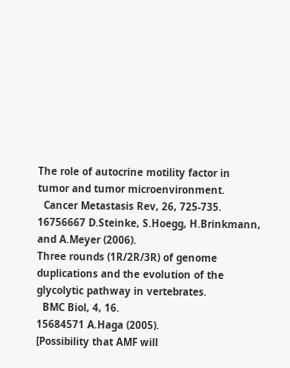The role of autocrine motility factor in tumor and tumor microenvironment.
  Cancer Metastasis Rev, 26, 725-735.
16756667 D.Steinke, S.Hoegg, H.Brinkmann, and A.Meyer (2006).
Three rounds (1R/2R/3R) of genome duplications and the evolution of the glycolytic pathway in vertebrates.
  BMC Biol, 4, 16.
15684571 A.Haga (2005).
[Possibility that AMF will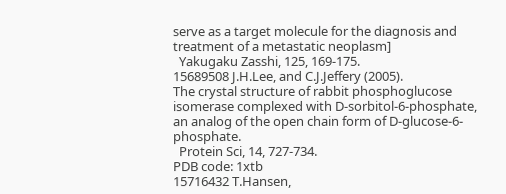serve as a target molecule for the diagnosis and treatment of a metastatic neoplasm]
  Yakugaku Zasshi, 125, 169-175.
15689508 J.H.Lee, and C.J.Jeffery (2005).
The crystal structure of rabbit phosphoglucose isomerase complexed with D-sorbitol-6-phosphate, an analog of the open chain form of D-glucose-6-phosphate.
  Protein Sci, 14, 727-734.
PDB code: 1xtb
15716432 T.Hansen,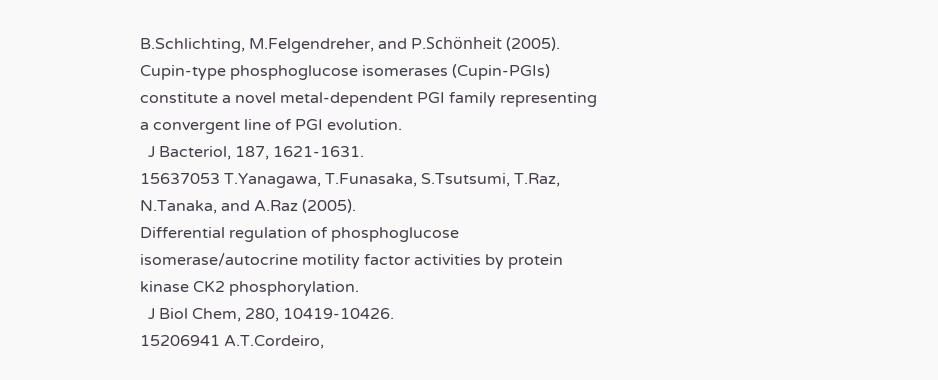B.Schlichting, M.Felgendreher, and P.Schönheit (2005).
Cupin-type phosphoglucose isomerases (Cupin-PGIs) constitute a novel metal-dependent PGI family representing a convergent line of PGI evolution.
  J Bacteriol, 187, 1621-1631.
15637053 T.Yanagawa, T.Funasaka, S.Tsutsumi, T.Raz, N.Tanaka, and A.Raz (2005).
Differential regulation of phosphoglucose isomerase/autocrine motility factor activities by protein kinase CK2 phosphorylation.
  J Biol Chem, 280, 10419-10426.
15206941 A.T.Cordeiro,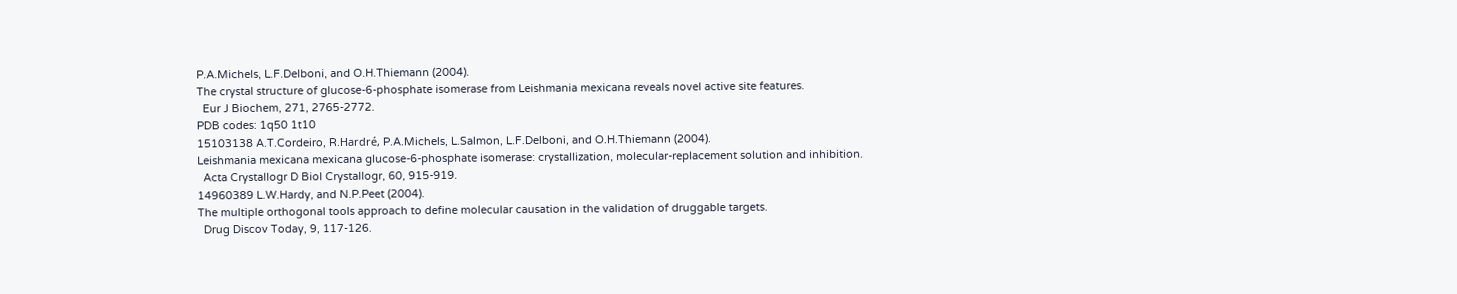P.A.Michels, L.F.Delboni, and O.H.Thiemann (2004).
The crystal structure of glucose-6-phosphate isomerase from Leishmania mexicana reveals novel active site features.
  Eur J Biochem, 271, 2765-2772.
PDB codes: 1q50 1t10
15103138 A.T.Cordeiro, R.Hardré, P.A.Michels, L.Salmon, L.F.Delboni, and O.H.Thiemann (2004).
Leishmania mexicana mexicana glucose-6-phosphate isomerase: crystallization, molecular-replacement solution and inhibition.
  Acta Crystallogr D Biol Crystallogr, 60, 915-919.
14960389 L.W.Hardy, and N.P.Peet (2004).
The multiple orthogonal tools approach to define molecular causation in the validation of druggable targets.
  Drug Discov Today, 9, 117-126.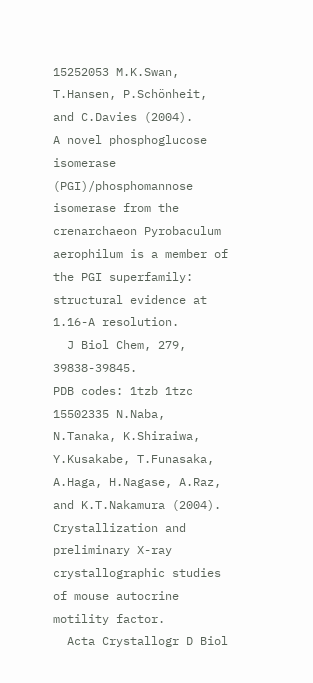15252053 M.K.Swan, T.Hansen, P.Schönheit, and C.Davies (2004).
A novel phosphoglucose isomerase (PGI)/phosphomannose isomerase from the crenarchaeon Pyrobaculum aerophilum is a member of the PGI superfamily: structural evidence at 1.16-A resolution.
  J Biol Chem, 279, 39838-39845.
PDB codes: 1tzb 1tzc
15502335 N.Naba, N.Tanaka, K.Shiraiwa, Y.Kusakabe, T.Funasaka, A.Haga, H.Nagase, A.Raz, and K.T.Nakamura (2004).
Crystallization and preliminary X-ray crystallographic studies of mouse autocrine motility factor.
  Acta Crystallogr D Biol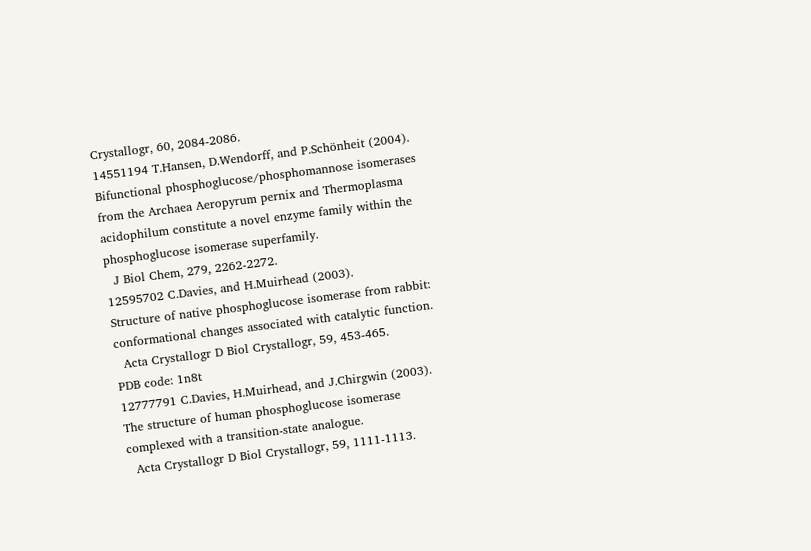Crystallogr, 60, 2084-2086.
14551194 T.Hansen, D.Wendorff, and P.Schönheit (2004).
Bifunctional phosphoglucose/phosphomannose isomerases from the Archaea Aeropyrum pernix and Thermoplasma acidophilum constitute a novel enzyme family within the phosphoglucose isomerase superfamily.
  J Biol Chem, 279, 2262-2272.
12595702 C.Davies, and H.Muirhead (2003).
Structure of native phosphoglucose isomerase from rabbit: conformational changes associated with catalytic function.
  Acta Crystallogr D Biol Crystallogr, 59, 453-465.
PDB code: 1n8t
12777791 C.Davies, H.Muirhead, and J.Chirgwin (2003).
The structure of human phosphoglucose isomerase complexed with a transition-state analogue.
  Acta Crystallogr D Biol Crystallogr, 59, 1111-1113.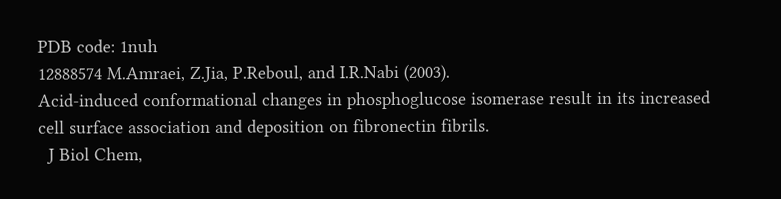PDB code: 1nuh
12888574 M.Amraei, Z.Jia, P.Reboul, and I.R.Nabi (2003).
Acid-induced conformational changes in phosphoglucose isomerase result in its increased cell surface association and deposition on fibronectin fibrils.
  J Biol Chem,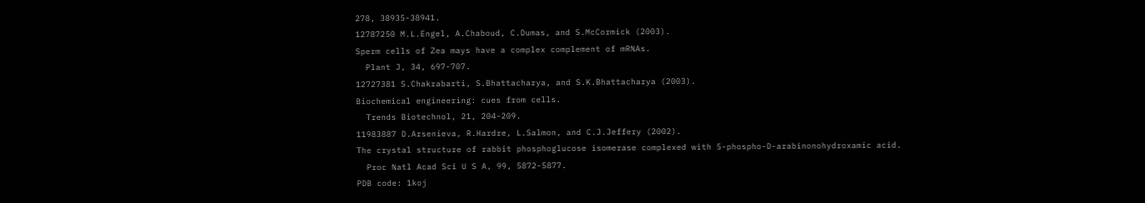278, 38935-38941.
12787250 M.L.Engel, A.Chaboud, C.Dumas, and S.McCormick (2003).
Sperm cells of Zea mays have a complex complement of mRNAs.
  Plant J, 34, 697-707.
12727381 S.Chakrabarti, S.Bhattacharya, and S.K.Bhattacharya (2003).
Biochemical engineering: cues from cells.
  Trends Biotechnol, 21, 204-209.
11983887 D.Arsenieva, R.Hardre, L.Salmon, and C.J.Jeffery (2002).
The crystal structure of rabbit phosphoglucose isomerase complexed with 5-phospho-D-arabinonohydroxamic acid.
  Proc Natl Acad Sci U S A, 99, 5872-5877.
PDB code: 1koj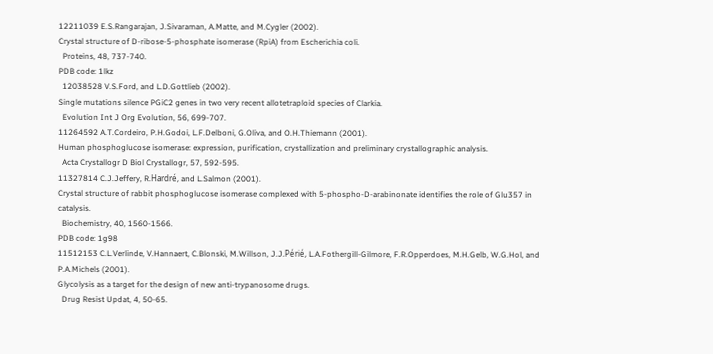12211039 E.S.Rangarajan, J.Sivaraman, A.Matte, and M.Cygler (2002).
Crystal structure of D-ribose-5-phosphate isomerase (RpiA) from Escherichia coli.
  Proteins, 48, 737-740.
PDB code: 1lkz
  12038528 V.S.Ford, and L.D.Gottlieb (2002).
Single mutations silence PGiC2 genes in two very recent allotetraploid species of Clarkia.
  Evolution Int J Org Evolution, 56, 699-707.
11264592 A.T.Cordeiro, P.H.Godoi, L.F.Delboni, G.Oliva, and O.H.Thiemann (2001).
Human phosphoglucose isomerase: expression, purification, crystallization and preliminary crystallographic analysis.
  Acta Crystallogr D Biol Crystallogr, 57, 592-595.
11327814 C.J.Jeffery, R.Hardré, and L.Salmon (2001).
Crystal structure of rabbit phosphoglucose isomerase complexed with 5-phospho-D-arabinonate identifies the role of Glu357 in catalysis.
  Biochemistry, 40, 1560-1566.
PDB code: 1g98
11512153 C.L.Verlinde, V.Hannaert, C.Blonski, M.Willson, J.J.Périé, L.A.Fothergill-Gilmore, F.R.Opperdoes, M.H.Gelb, W.G.Hol, and P.A.Michels (2001).
Glycolysis as a target for the design of new anti-trypanosome drugs.
  Drug Resist Updat, 4, 50-65.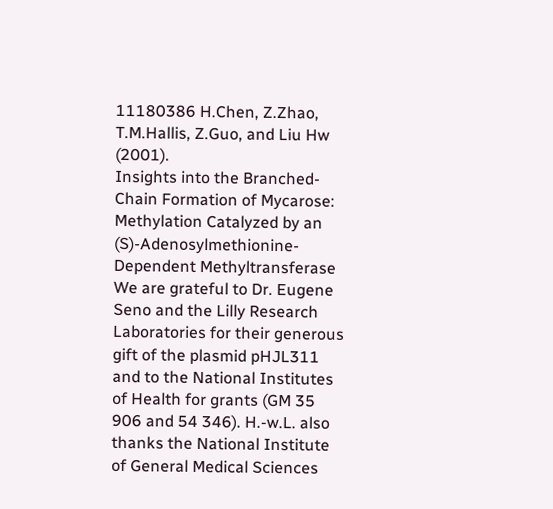11180386 H.Chen, Z.Zhao, T.M.Hallis, Z.Guo, and Liu Hw (2001).
Insights into the Branched-Chain Formation of Mycarose: Methylation Catalyzed by an (S)-Adenosylmethionine-Dependent Methyltransferase We are grateful to Dr. Eugene Seno and the Lilly Research Laboratories for their generous gift of the plasmid pHJL311 and to the National Institutes of Health for grants (GM 35 906 and 54 346). H.-w.L. also thanks the National Institute of General Medical Sciences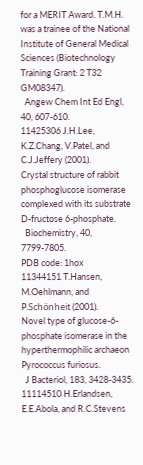for a MERIT Award. T.M.H. was a trainee of the National Institute of General Medical Sciences (Biotechnology Training Grant: 2 T32 GM08347).
  Angew Chem Int Ed Engl, 40, 607-610.
11425306 J.H.Lee, K.Z.Chang, V.Patel, and C.J.Jeffery (2001).
Crystal structure of rabbit phosphoglucose isomerase complexed with its substrate D-fructose 6-phosphate.
  Biochemistry, 40, 7799-7805.
PDB code: 1hox
11344151 T.Hansen, M.Oehlmann, and P.Schönheit (2001).
Novel type of glucose-6-phosphate isomerase in the hyperthermophilic archaeon Pyrococcus furiosus.
  J Bacteriol, 183, 3428-3435.
11114510 H.Erlandsen, E.E.Abola, and R.C.Stevens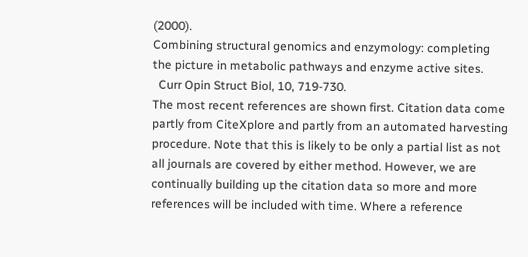(2000).
Combining structural genomics and enzymology: completing the picture in metabolic pathways and enzyme active sites.
  Curr Opin Struct Biol, 10, 719-730.
The most recent references are shown first. Citation data come partly from CiteXplore and partly from an automated harvesting procedure. Note that this is likely to be only a partial list as not all journals are covered by either method. However, we are continually building up the citation data so more and more references will be included with time. Where a reference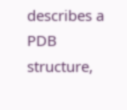describes a PDB structure,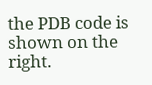the PDB code is shown on the right.